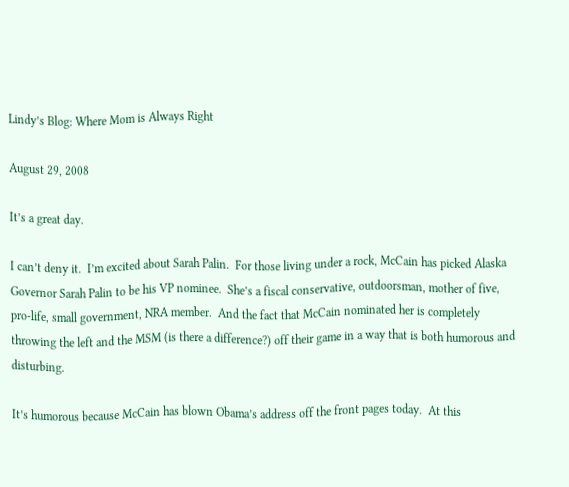Lindy’s Blog: Where Mom is Always Right

August 29, 2008

It’s a great day.

I can’t deny it.  I’m excited about Sarah Palin.  For those living under a rock, McCain has picked Alaska Governor Sarah Palin to be his VP nominee.  She’s a fiscal conservative, outdoorsman, mother of five, pro-life, small government, NRA member.  And the fact that McCain nominated her is completely throwing the left and the MSM (is there a difference?) off their game in a way that is both humorous and disturbing.

It’s humorous because McCain has blown Obama’s address off the front pages today.  At this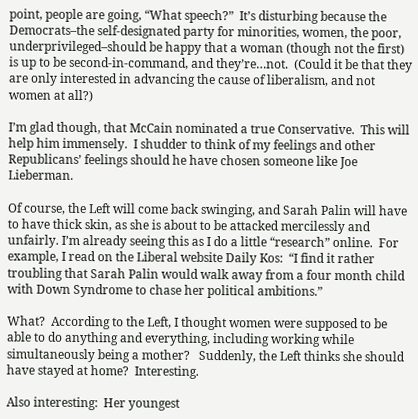point, people are going, “What speech?”  It’s disturbing because the Democrats–the self-designated party for minorities, women, the poor, underprivileged–should be happy that a woman (though not the first) is up to be second-in-command, and they’re…not.  (Could it be that they are only interested in advancing the cause of liberalism, and not women at all?)

I’m glad though, that McCain nominated a true Conservative.  This will help him immensely.  I shudder to think of my feelings and other Republicans’ feelings should he have chosen someone like Joe Lieberman.

Of course, the Left will come back swinging, and Sarah Palin will have to have thick skin, as she is about to be attacked mercilessly and unfairly. I’m already seeing this as I do a little “research” online.  For example, I read on the Liberal website Daily Kos:  “I find it rather troubling that Sarah Palin would walk away from a four month child with Down Syndrome to chase her political ambitions.”

What?  According to the Left, I thought women were supposed to be able to do anything and everything, including working while simultaneously being a mother?   Suddenly, the Left thinks she should have stayed at home?  Interesting.

Also interesting:  Her youngest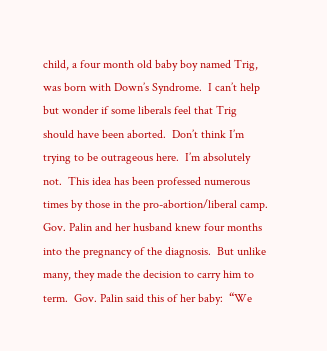child, a four month old baby boy named Trig, was born with Down’s Syndrome.  I can’t help but wonder if some liberals feel that Trig should have been aborted.  Don’t think I’m trying to be outrageous here.  I’m absolutely not.  This idea has been professed numerous times by those in the pro-abortion/liberal camp.  Gov. Palin and her husband knew four months into the pregnancy of the diagnosis.  But unlike many, they made the decision to carry him to term.  Gov. Palin said this of her baby:  “We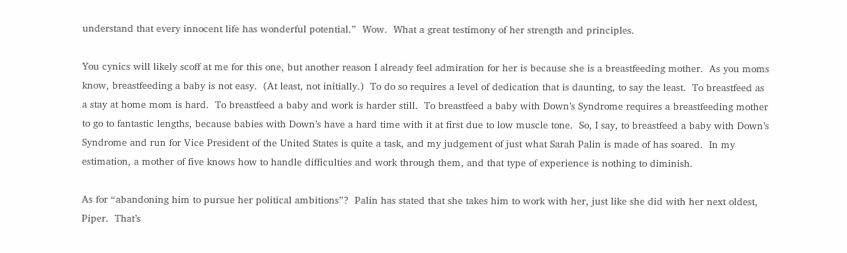understand that every innocent life has wonderful potential.”  Wow.  What a great testimony of her strength and principles.

You cynics will likely scoff at me for this one, but another reason I already feel admiration for her is because she is a breastfeeding mother.  As you moms know, breastfeeding a baby is not easy.  (At least, not initially.)  To do so requires a level of dedication that is daunting, to say the least.  To breastfeed as a stay at home mom is hard.  To breastfeed a baby and work is harder still.  To breastfeed a baby with Down’s Syndrome requires a breastfeeding mother to go to fantastic lengths, because babies with Down’s have a hard time with it at first due to low muscle tone.  So, I say, to breastfeed a baby with Down’s Syndrome and run for Vice President of the United States is quite a task, and my judgement of just what Sarah Palin is made of has soared.  In my estimation, a mother of five knows how to handle difficulties and work through them, and that type of experience is nothing to diminish.

As for “abandoning him to pursue her political ambitions”?  Palin has stated that she takes him to work with her, just like she did with her next oldest, Piper.  That’s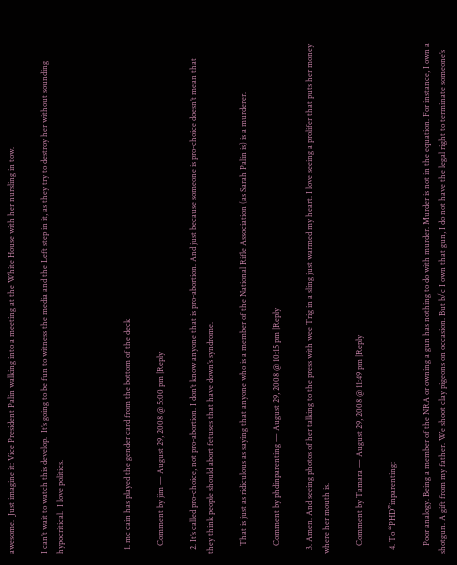awesome.  Just imagine it: Vice President Palin walking into a meeting at the White House with her nursling in tow.

I can’t wait to watch this develop.  It’s going to be fun to witness the media and the Left step in it, as they try to destroy her without sounding hypocritical.  I love politics.



  1. mc cain has played the gender card from the bottom of the deck

    Comment by jim — August 29, 2008 @ 5:00 pm |Reply

  2. It’s called pro-choice, not pro-abortion. I don’t know anyone that is pro-abortion. And just because someone is pro-choice doesn’t mean that they think people should abort fetuses that have down’s syndrome.

    That is just as ridiculous as saying that anyone who is a member of the National Rifle Association (as Sarah Palin is) is a murderer.

    Comment by phdinparenting — August 29, 2008 @ 10:15 pm |Reply

  3. Amen. And seeing photos of her talking to the press with wee Trig in a sling just warmed my heart. I love seeing a prolifer that puts her money where her mouth is.

    Comment by Tamara — August 29, 2008 @ 11:49 pm |Reply

  4. To “PHD”inparenting:

    Poor analogy. Being a member of the NRA or owning a gun has nothing to do with murder. Murder is not in the equation. For instance, I own a shotgun. A gift from my father. We shoot clay pigeons on occasion. But b/c I own that gun, I do not have the legal right to terminate someone’s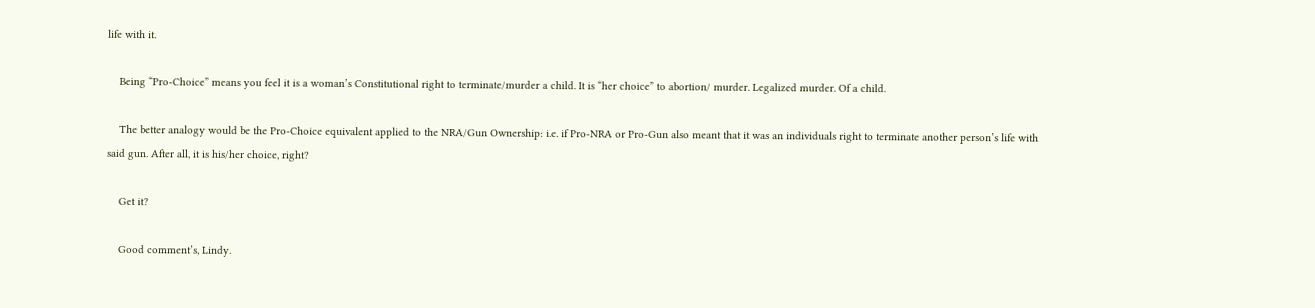life with it.

    Being “Pro-Choice” means you feel it is a woman’s Constitutional right to terminate/murder a child. It is “her choice” to abortion/ murder. Legalized murder. Of a child.

    The better analogy would be the Pro-Choice equivalent applied to the NRA/Gun Ownership: i.e. if Pro-NRA or Pro-Gun also meant that it was an individuals right to terminate another person’s life with said gun. After all, it is his/her choice, right?

    Get it?

    Good comment’s, Lindy.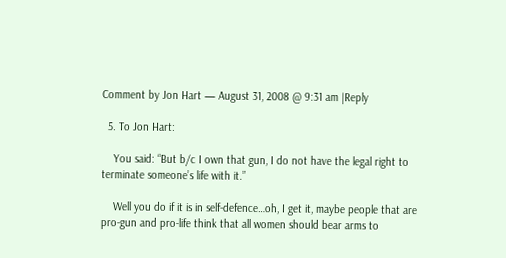Comment by Jon Hart — August 31, 2008 @ 9:31 am |Reply

  5. To Jon Hart:

    You said: “But b/c I own that gun, I do not have the legal right to terminate someone’s life with it.”

    Well you do if it is in self-defence…oh, I get it, maybe people that are pro-gun and pro-life think that all women should bear arms to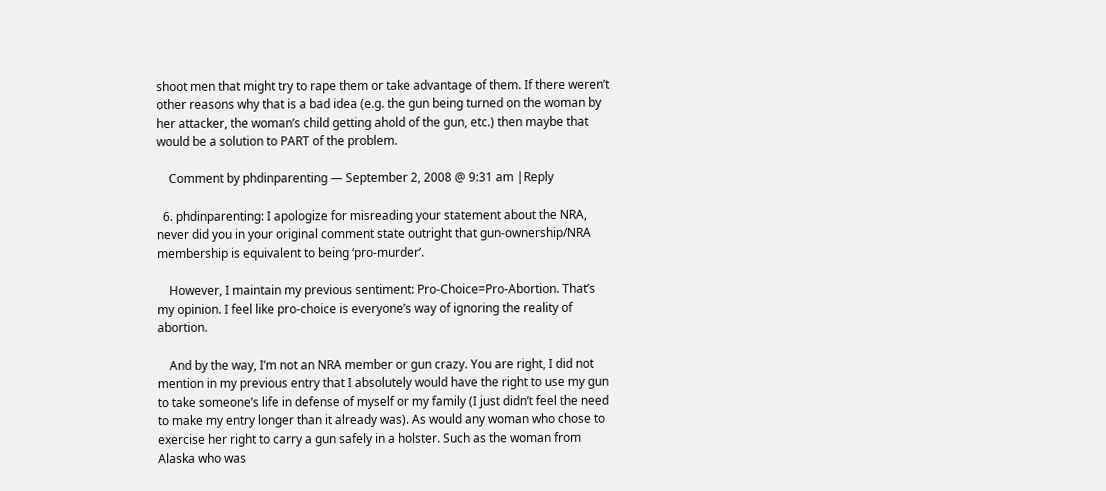shoot men that might try to rape them or take advantage of them. If there weren’t other reasons why that is a bad idea (e.g. the gun being turned on the woman by her attacker, the woman’s child getting ahold of the gun, etc.) then maybe that would be a solution to PART of the problem.

    Comment by phdinparenting — September 2, 2008 @ 9:31 am |Reply

  6. phdinparenting: I apologize for misreading your statement about the NRA, never did you in your original comment state outright that gun-ownership/NRA membership is equivalent to being ‘pro-murder’.

    However, I maintain my previous sentiment: Pro-Choice=Pro-Abortion. That’s my opinion. I feel like pro-choice is everyone’s way of ignoring the reality of abortion.

    And by the way, I’m not an NRA member or gun crazy. You are right, I did not mention in my previous entry that I absolutely would have the right to use my gun to take someone’s life in defense of myself or my family (I just didn’t feel the need to make my entry longer than it already was). As would any woman who chose to exercise her right to carry a gun safely in a holster. Such as the woman from Alaska who was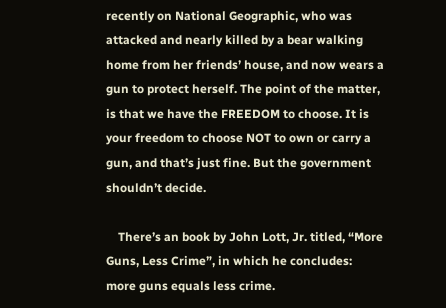recently on National Geographic, who was attacked and nearly killed by a bear walking home from her friends’ house, and now wears a gun to protect herself. The point of the matter, is that we have the FREEDOM to choose. It is your freedom to choose NOT to own or carry a gun, and that’s just fine. But the government shouldn’t decide.

    There’s an book by John Lott, Jr. titled, “More Guns, Less Crime”, in which he concludes: more guns equals less crime.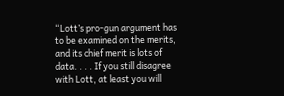“Lott’s pro-gun argument has to be examined on the merits, and its chief merit is lots of data. . . . If you still disagree with Lott, at least you will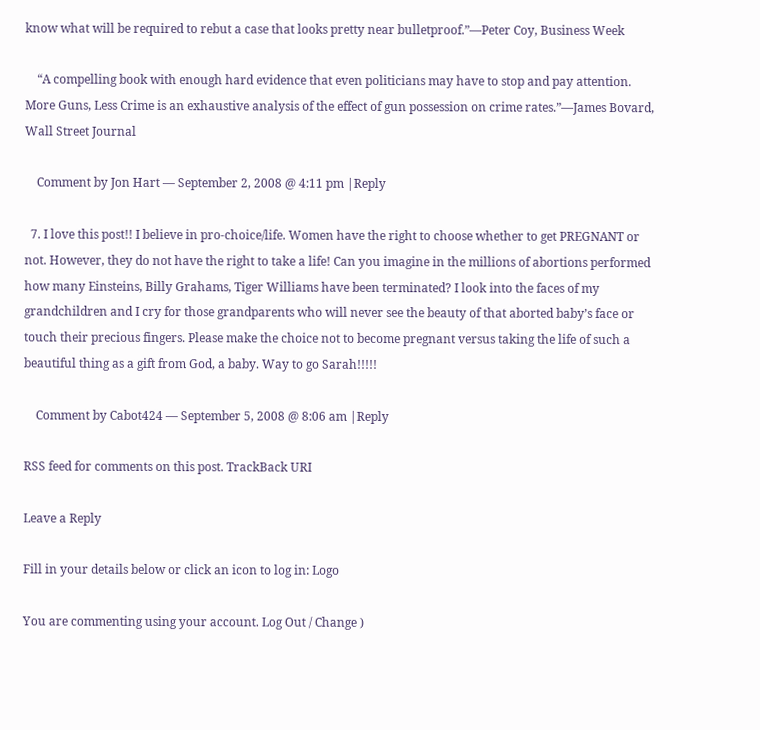know what will be required to rebut a case that looks pretty near bulletproof.”—Peter Coy, Business Week

    “A compelling book with enough hard evidence that even politicians may have to stop and pay attention. More Guns, Less Crime is an exhaustive analysis of the effect of gun possession on crime rates.”—James Bovard, Wall Street Journal

    Comment by Jon Hart — September 2, 2008 @ 4:11 pm |Reply

  7. I love this post!! I believe in pro-choice/life. Women have the right to choose whether to get PREGNANT or not. However, they do not have the right to take a life! Can you imagine in the millions of abortions performed how many Einsteins, Billy Grahams, Tiger Williams have been terminated? I look into the faces of my grandchildren and I cry for those grandparents who will never see the beauty of that aborted baby’s face or touch their precious fingers. Please make the choice not to become pregnant versus taking the life of such a beautiful thing as a gift from God, a baby. Way to go Sarah!!!!!

    Comment by Cabot424 — September 5, 2008 @ 8:06 am |Reply

RSS feed for comments on this post. TrackBack URI

Leave a Reply

Fill in your details below or click an icon to log in: Logo

You are commenting using your account. Log Out / Change )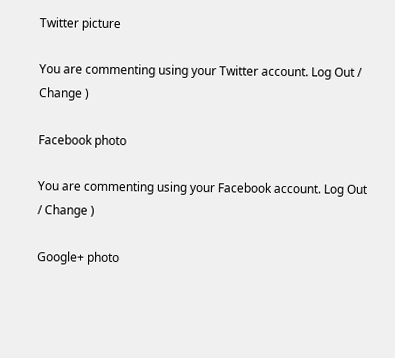Twitter picture

You are commenting using your Twitter account. Log Out / Change )

Facebook photo

You are commenting using your Facebook account. Log Out / Change )

Google+ photo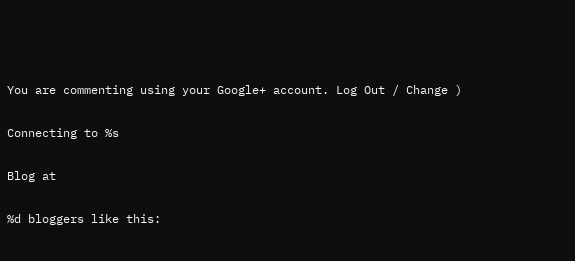You are commenting using your Google+ account. Log Out / Change )

Connecting to %s

Blog at

%d bloggers like this: